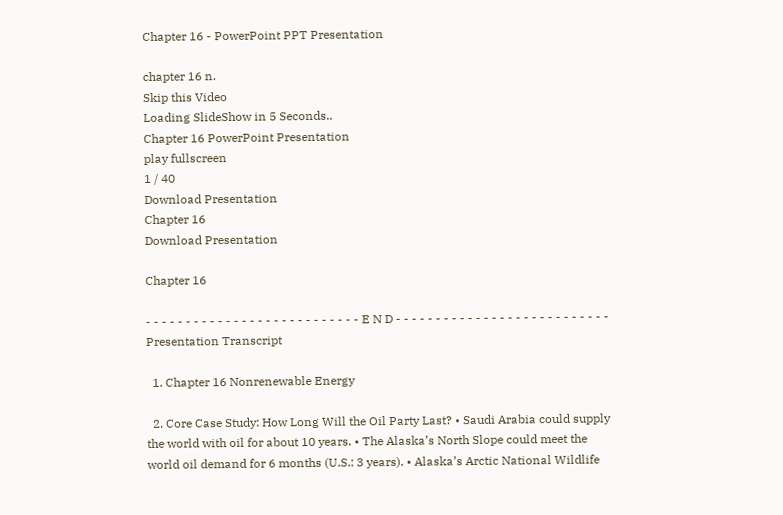Chapter 16 - PowerPoint PPT Presentation

chapter 16 n.
Skip this Video
Loading SlideShow in 5 Seconds..
Chapter 16 PowerPoint Presentation
play fullscreen
1 / 40
Download Presentation
Chapter 16
Download Presentation

Chapter 16

- - - - - - - - - - - - - - - - - - - - - - - - - - - E N D - - - - - - - - - - - - - - - - - - - - - - - - - - -
Presentation Transcript

  1. Chapter 16 Nonrenewable Energy

  2. Core Case Study: How Long Will the Oil Party Last? • Saudi Arabia could supply the world with oil for about 10 years. • The Alaska’s North Slope could meet the world oil demand for 6 months (U.S.: 3 years). • Alaska’s Arctic National Wildlife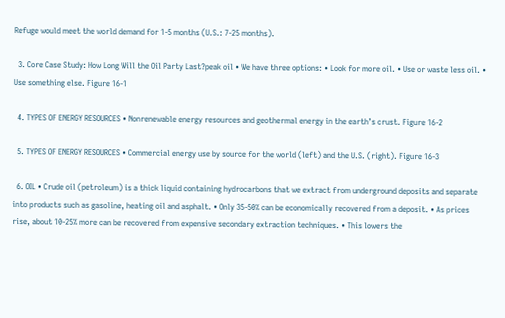Refuge would meet the world demand for 1-5 months (U.S.: 7-25 months).

  3. Core Case Study: How Long Will the Oil Party Last?peak oil • We have three options: • Look for more oil. • Use or waste less oil. • Use something else. Figure 16-1

  4. TYPES OF ENERGY RESOURCES • Nonrenewable energy resources and geothermal energy in the earth’s crust. Figure 16-2

  5. TYPES OF ENERGY RESOURCES • Commercial energy use by source for the world (left) and the U.S. (right). Figure 16-3

  6. OIL • Crude oil (petroleum) is a thick liquid containing hydrocarbons that we extract from underground deposits and separate into products such as gasoline, heating oil and asphalt. • Only 35-50% can be economically recovered from a deposit. • As prices rise, about 10-25% more can be recovered from expensive secondary extraction techniques. • This lowers the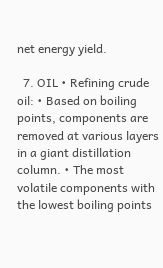net energy yield.

  7. OIL • Refining crude oil: • Based on boiling points, components are removed at various layers in a giant distillation column. • The most volatile components with the lowest boiling points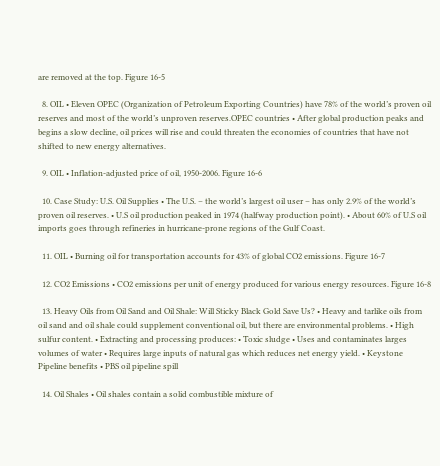are removed at the top. Figure 16-5

  8. OIL • Eleven OPEC (Organization of Petroleum Exporting Countries) have 78% of the world’s proven oil reserves and most of the world’s unproven reserves.OPEC countries • After global production peaks and begins a slow decline, oil prices will rise and could threaten the economies of countries that have not shifted to new energy alternatives.

  9. OIL • Inflation-adjusted price of oil, 1950-2006. Figure 16-6

  10. Case Study: U.S. Oil Supplies • The U.S. – the world’s largest oil user – has only 2.9% of the world’s proven oil reserves. • U.S oil production peaked in 1974 (halfway production point). • About 60% of U.S oil imports goes through refineries in hurricane-prone regions of the Gulf Coast.

  11. OIL • Burning oil for transportation accounts for 43% of global CO2 emissions. Figure 16-7

  12. CO2 Emissions • CO2 emissions per unit of energy produced for various energy resources. Figure 16-8

  13. Heavy Oils from Oil Sand and Oil Shale: Will Sticky Black Gold Save Us? • Heavy and tarlike oils from oil sand and oil shale could supplement conventional oil, but there are environmental problems. • High sulfur content. • Extracting and processing produces: • Toxic sludge • Uses and contaminates larges volumes of water • Requires large inputs of natural gas which reduces net energy yield. • Keystone Pipeline benefits • PBS oil pipeline spill

  14. Oil Shales • Oil shales contain a solid combustible mixture of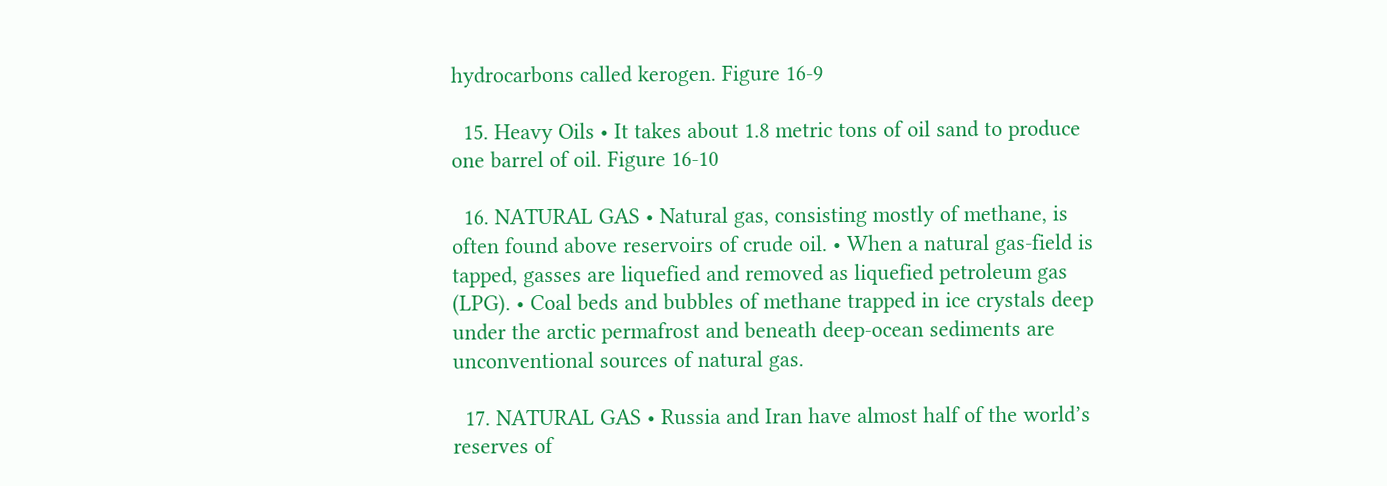hydrocarbons called kerogen. Figure 16-9

  15. Heavy Oils • It takes about 1.8 metric tons of oil sand to produce one barrel of oil. Figure 16-10

  16. NATURAL GAS • Natural gas, consisting mostly of methane, is often found above reservoirs of crude oil. • When a natural gas-field is tapped, gasses are liquefied and removed as liquefied petroleum gas (LPG). • Coal beds and bubbles of methane trapped in ice crystals deep under the arctic permafrost and beneath deep-ocean sediments are unconventional sources of natural gas.

  17. NATURAL GAS • Russia and Iran have almost half of the world’s reserves of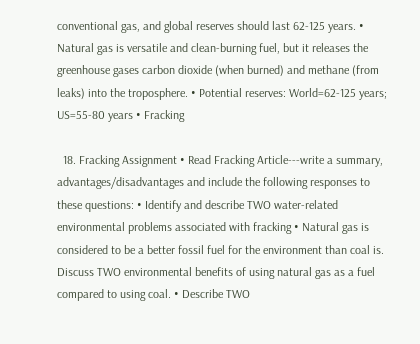conventional gas, and global reserves should last 62-125 years. • Natural gas is versatile and clean-burning fuel, but it releases the greenhouse gases carbon dioxide (when burned) and methane (from leaks) into the troposphere. • Potential reserves: World=62-125 years; US=55-80 years • Fracking

  18. Fracking Assignment • Read Fracking Article---write a summary, advantages/disadvantages and include the following responses to these questions: • Identify and describe TWO water-related environmental problems associated with fracking • Natural gas is considered to be a better fossil fuel for the environment than coal is. Discuss TWO environmental benefits of using natural gas as a fuel compared to using coal. • Describe TWO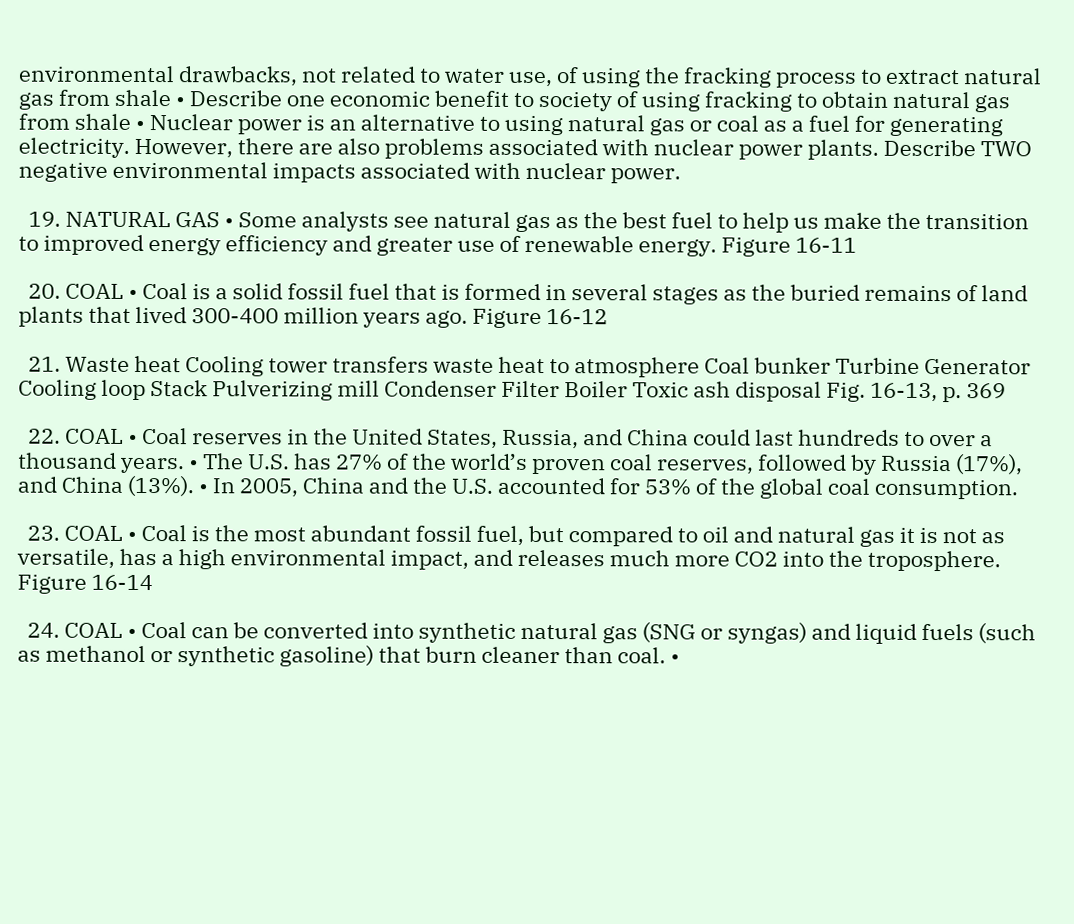environmental drawbacks, not related to water use, of using the fracking process to extract natural gas from shale • Describe one economic benefit to society of using fracking to obtain natural gas from shale • Nuclear power is an alternative to using natural gas or coal as a fuel for generating electricity. However, there are also problems associated with nuclear power plants. Describe TWO negative environmental impacts associated with nuclear power.

  19. NATURAL GAS • Some analysts see natural gas as the best fuel to help us make the transition to improved energy efficiency and greater use of renewable energy. Figure 16-11

  20. COAL • Coal is a solid fossil fuel that is formed in several stages as the buried remains of land plants that lived 300-400 million years ago. Figure 16-12

  21. Waste heat Cooling tower transfers waste heat to atmosphere Coal bunker Turbine Generator Cooling loop Stack Pulverizing mill Condenser Filter Boiler Toxic ash disposal Fig. 16-13, p. 369

  22. COAL • Coal reserves in the United States, Russia, and China could last hundreds to over a thousand years. • The U.S. has 27% of the world’s proven coal reserves, followed by Russia (17%), and China (13%). • In 2005, China and the U.S. accounted for 53% of the global coal consumption.

  23. COAL • Coal is the most abundant fossil fuel, but compared to oil and natural gas it is not as versatile, has a high environmental impact, and releases much more CO2 into the troposphere. Figure 16-14

  24. COAL • Coal can be converted into synthetic natural gas (SNG or syngas) and liquid fuels (such as methanol or synthetic gasoline) that burn cleaner than coal. •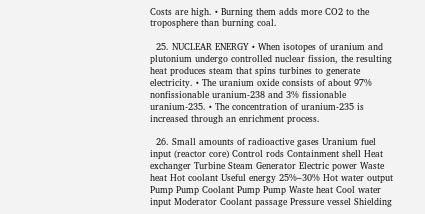Costs are high. • Burning them adds more CO2 to the troposphere than burning coal.

  25. NUCLEAR ENERGY • When isotopes of uranium and plutonium undergo controlled nuclear fission, the resulting heat produces steam that spins turbines to generate electricity. • The uranium oxide consists of about 97% nonfissionable uranium-238 and 3% fissionable uranium-235. • The concentration of uranium-235 is increased through an enrichment process.

  26. Small amounts of radioactive gases Uranium fuel input (reactor core) Control rods Containment shell Heat exchanger Turbine Steam Generator Electric power Waste heat Hot coolant Useful energy 25%–30% Hot water output Pump Pump Coolant Pump Pump Waste heat Cool water input Moderator Coolant passage Pressure vessel Shielding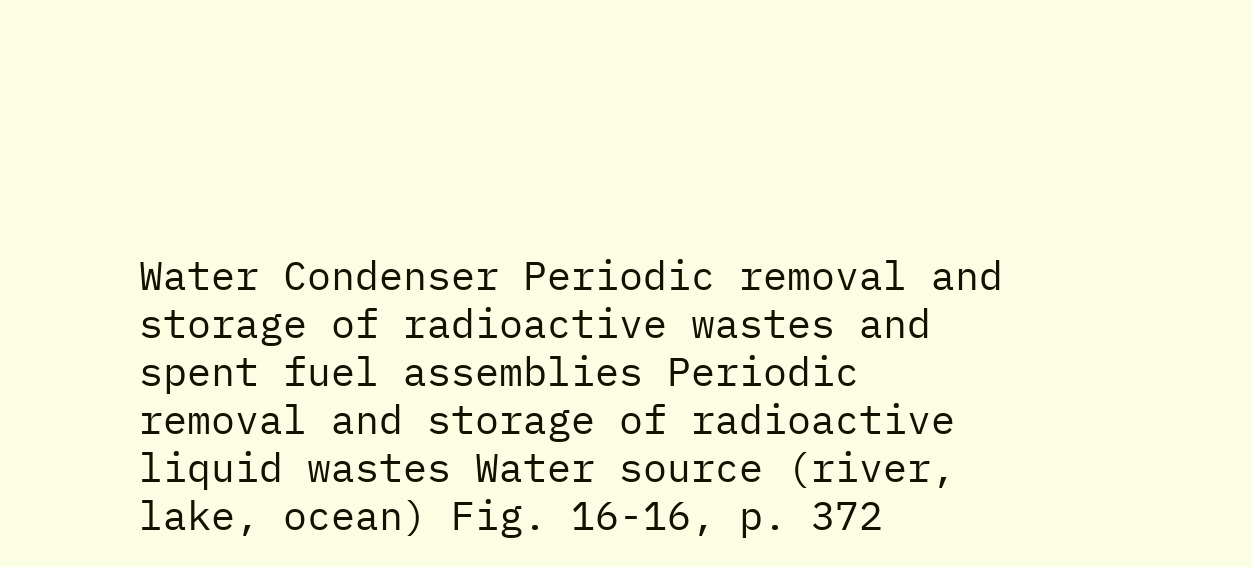Water Condenser Periodic removal and storage of radioactive wastes and spent fuel assemblies Periodic removal and storage of radioactive liquid wastes Water source (river, lake, ocean) Fig. 16-16, p. 372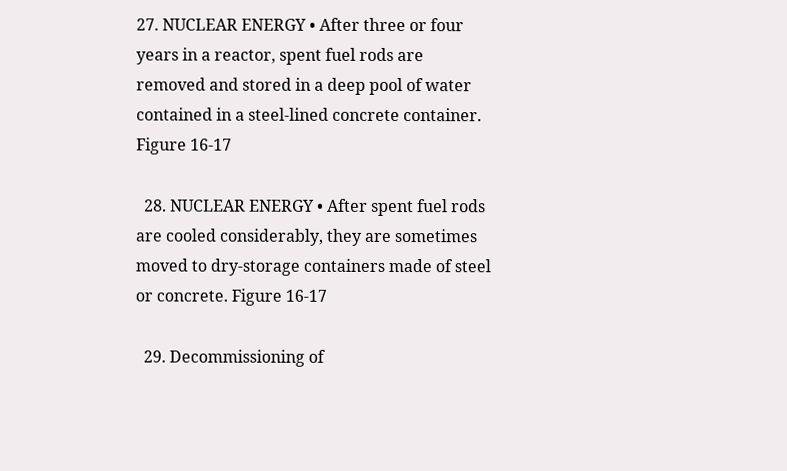27. NUCLEAR ENERGY • After three or four years in a reactor, spent fuel rods are removed and stored in a deep pool of water contained in a steel-lined concrete container. Figure 16-17

  28. NUCLEAR ENERGY • After spent fuel rods are cooled considerably, they are sometimes moved to dry-storage containers made of steel or concrete. Figure 16-17

  29. Decommissioning of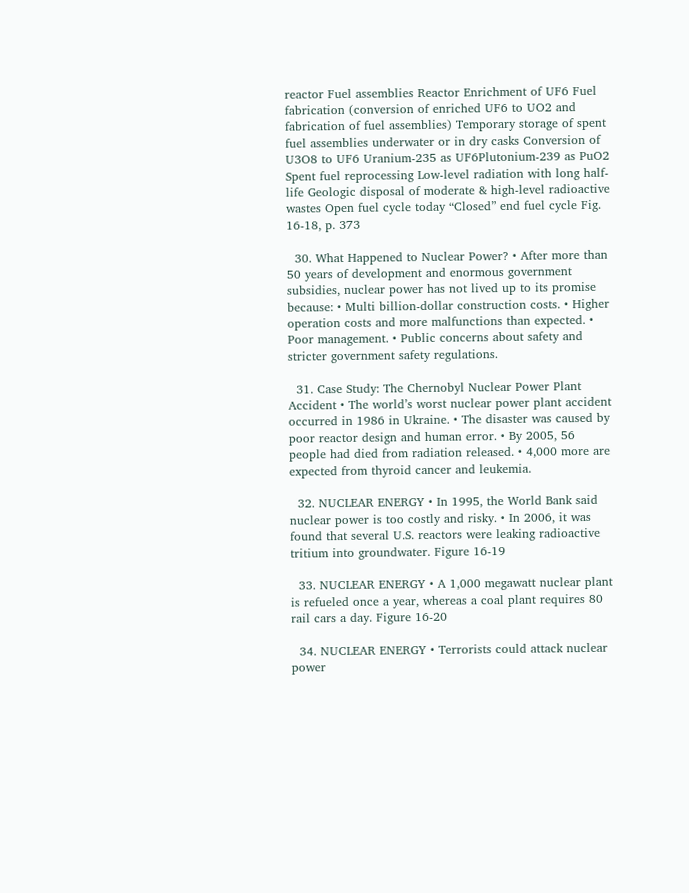reactor Fuel assemblies Reactor Enrichment of UF6 Fuel fabrication (conversion of enriched UF6 to UO2 and fabrication of fuel assemblies) Temporary storage of spent fuel assemblies underwater or in dry casks Conversion of U3O8 to UF6 Uranium-235 as UF6Plutonium-239 as PuO2 Spent fuel reprocessing Low-level radiation with long half-life Geologic disposal of moderate & high-level radioactive wastes Open fuel cycle today “Closed” end fuel cycle Fig. 16-18, p. 373

  30. What Happened to Nuclear Power? • After more than 50 years of development and enormous government subsidies, nuclear power has not lived up to its promise because: • Multi billion-dollar construction costs. • Higher operation costs and more malfunctions than expected. • Poor management. • Public concerns about safety and stricter government safety regulations.

  31. Case Study: The Chernobyl Nuclear Power Plant Accident • The world’s worst nuclear power plant accident occurred in 1986 in Ukraine. • The disaster was caused by poor reactor design and human error. • By 2005, 56 people had died from radiation released. • 4,000 more are expected from thyroid cancer and leukemia.

  32. NUCLEAR ENERGY • In 1995, the World Bank said nuclear power is too costly and risky. • In 2006, it was found that several U.S. reactors were leaking radioactive tritium into groundwater. Figure 16-19

  33. NUCLEAR ENERGY • A 1,000 megawatt nuclear plant is refueled once a year, whereas a coal plant requires 80 rail cars a day. Figure 16-20

  34. NUCLEAR ENERGY • Terrorists could attack nuclear power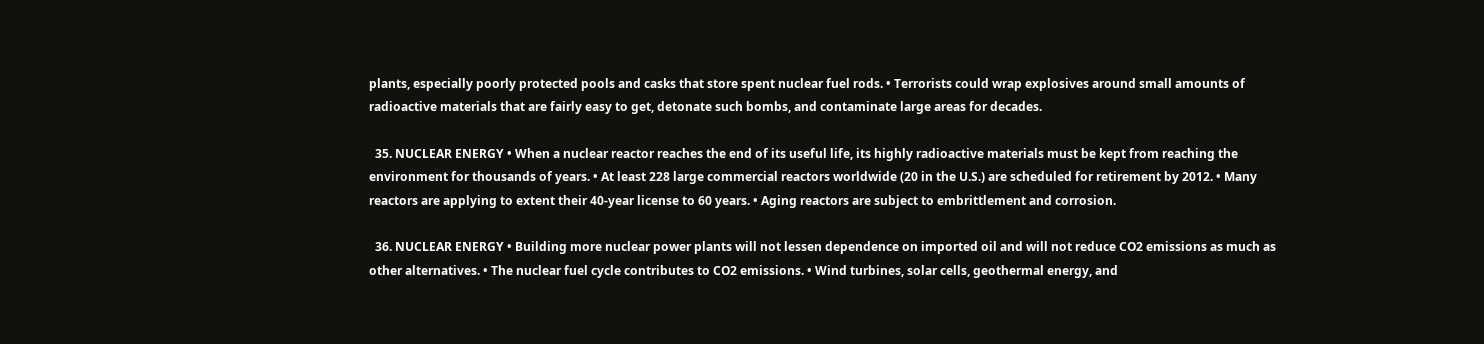plants, especially poorly protected pools and casks that store spent nuclear fuel rods. • Terrorists could wrap explosives around small amounts of radioactive materials that are fairly easy to get, detonate such bombs, and contaminate large areas for decades.

  35. NUCLEAR ENERGY • When a nuclear reactor reaches the end of its useful life, its highly radioactive materials must be kept from reaching the environment for thousands of years. • At least 228 large commercial reactors worldwide (20 in the U.S.) are scheduled for retirement by 2012. • Many reactors are applying to extent their 40-year license to 60 years. • Aging reactors are subject to embrittlement and corrosion.

  36. NUCLEAR ENERGY • Building more nuclear power plants will not lessen dependence on imported oil and will not reduce CO2 emissions as much as other alternatives. • The nuclear fuel cycle contributes to CO2 emissions. • Wind turbines, solar cells, geothermal energy, and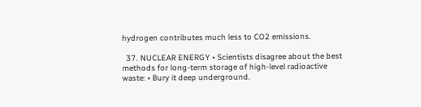hydrogen contributes much less to CO2 emissions.

  37. NUCLEAR ENERGY • Scientists disagree about the best methods for long-term storage of high-level radioactive waste: • Bury it deep underground.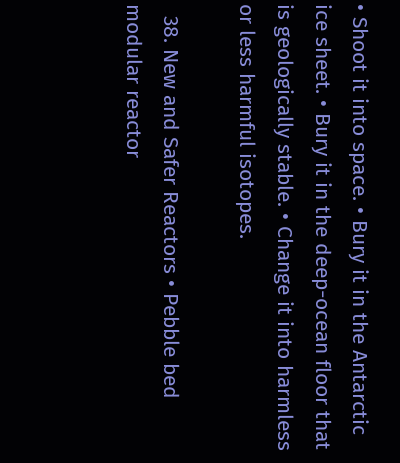• Shoot it into space. • Bury it in the Antarctic ice sheet. • Bury it in the deep-ocean floor that is geologically stable. • Change it into harmless or less harmful isotopes.

  38. New and Safer Reactors • Pebble bed modular reactor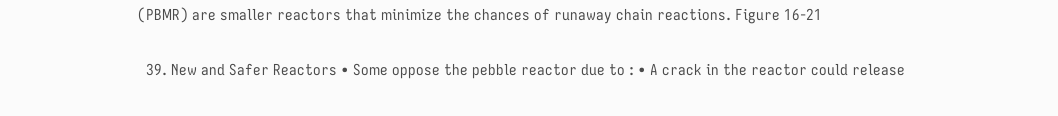(PBMR) are smaller reactors that minimize the chances of runaway chain reactions. Figure 16-21

  39. New and Safer Reactors • Some oppose the pebble reactor due to : • A crack in the reactor could release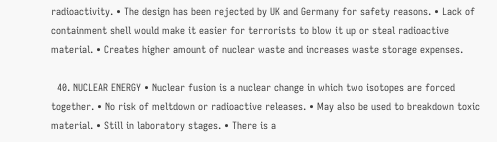radioactivity. • The design has been rejected by UK and Germany for safety reasons. • Lack of containment shell would make it easier for terrorists to blow it up or steal radioactive material. • Creates higher amount of nuclear waste and increases waste storage expenses.

  40. NUCLEAR ENERGY • Nuclear fusion is a nuclear change in which two isotopes are forced together. • No risk of meltdown or radioactive releases. • May also be used to breakdown toxic material. • Still in laboratory stages. • There is a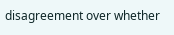disagreement over whether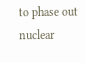to phase out nuclear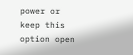power or keep this option open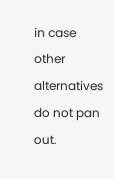in case other alternatives do not pan out.